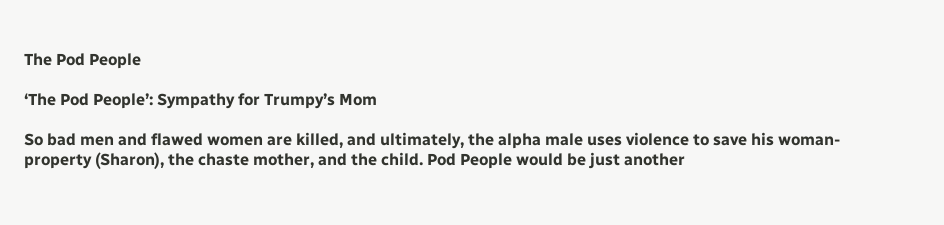The Pod People

‘The Pod People’: Sympathy for Trumpy’s Mom

So bad men and flawed women are killed, and ultimately, the alpha male uses violence to save his woman-property (Sharon), the chaste mother, and the child. Pod People would be just another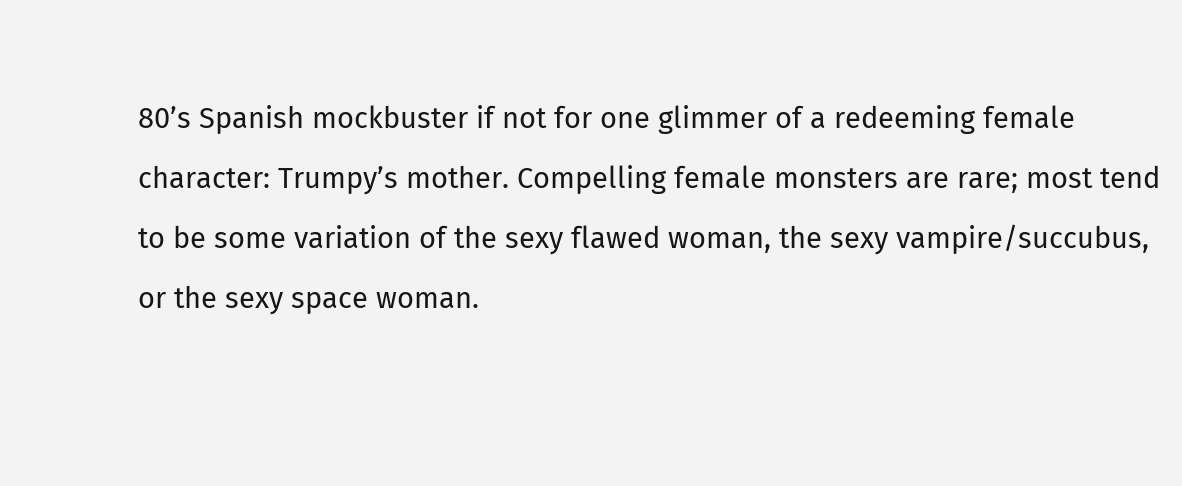80’s Spanish mockbuster if not for one glimmer of a redeeming female character: Trumpy’s mother. Compelling female monsters are rare; most tend to be some variation of the sexy flawed woman, the sexy vampire/succubus, or the sexy space woman.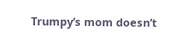Trumpy’s mom doesn’t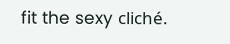fit the sexy cliché.